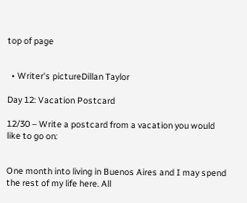top of page


  • Writer's pictureDillan Taylor

Day 12: Vacation Postcard

12/30 – Write a postcard from a vacation you would like to go on:


One month into living in Buenos Aires and I may spend the rest of my life here. All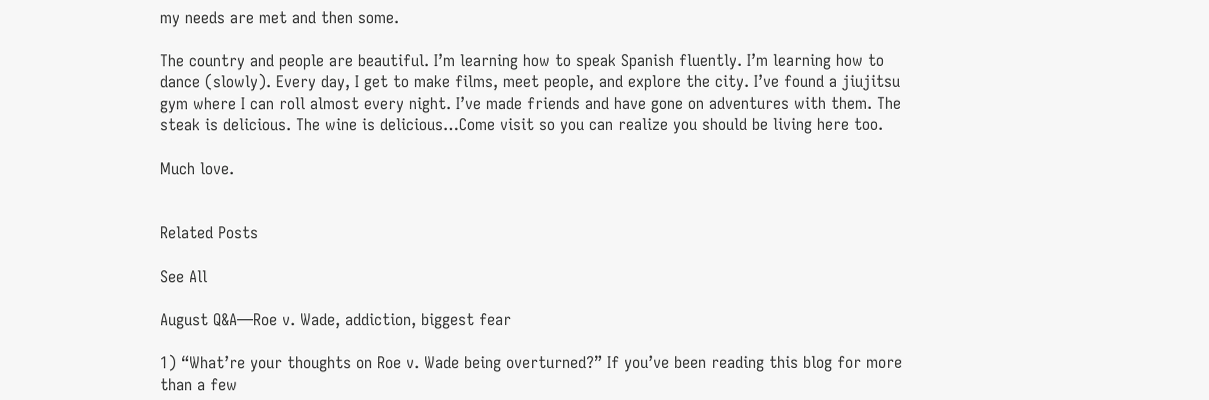my needs are met and then some.

The country and people are beautiful. I’m learning how to speak Spanish fluently. I’m learning how to dance (slowly). Every day, I get to make films, meet people, and explore the city. I’ve found a jiujitsu gym where I can roll almost every night. I’ve made friends and have gone on adventures with them. The steak is delicious. The wine is delicious…Come visit so you can realize you should be living here too.

Much love.


Related Posts

See All

August Q&A—Roe v. Wade, addiction, biggest fear

1) “What’re your thoughts on Roe v. Wade being overturned?” If you’ve been reading this blog for more than a few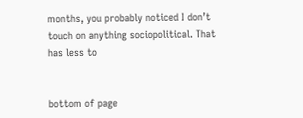months, you probably noticed I don’t touch on anything sociopolitical. That has less to


bottom of page